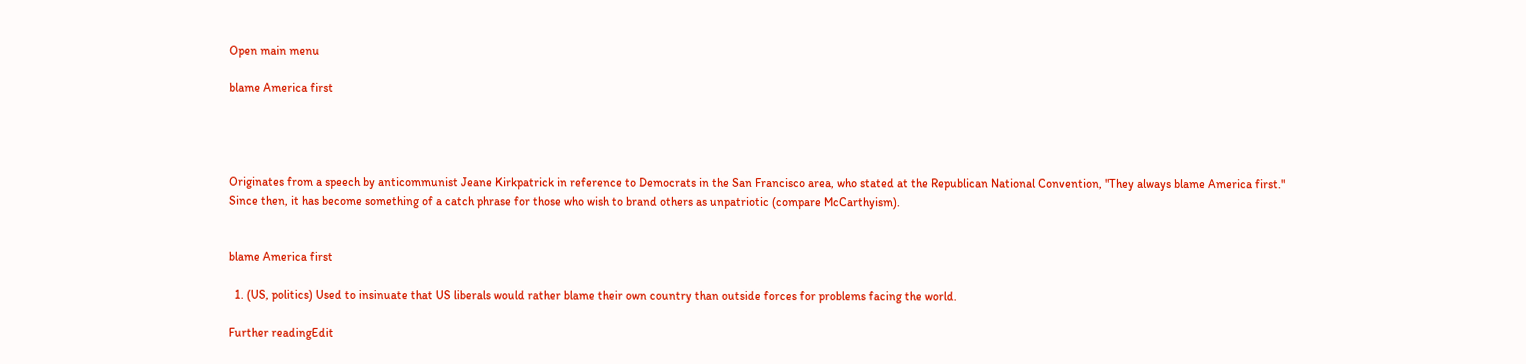Open main menu

blame America first




Originates from a speech by anticommunist Jeane Kirkpatrick in reference to Democrats in the San Francisco area, who stated at the Republican National Convention, "They always blame America first." Since then, it has become something of a catch phrase for those who wish to brand others as unpatriotic (compare McCarthyism).


blame America first

  1. (US, politics) Used to insinuate that US liberals would rather blame their own country than outside forces for problems facing the world.

Further readingEdit